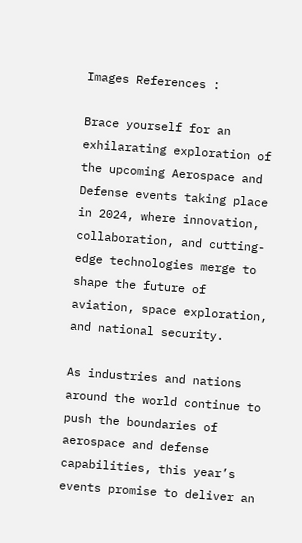Images References :

Brace yourself for an exhilarating exploration of the upcoming Aerospace and Defense events taking place in 2024, where innovation, collaboration, and cutting-edge technologies merge to shape the future of aviation, space exploration, and national security.

As industries and nations around the world continue to push the boundaries of aerospace and defense capabilities, this year’s events promise to deliver an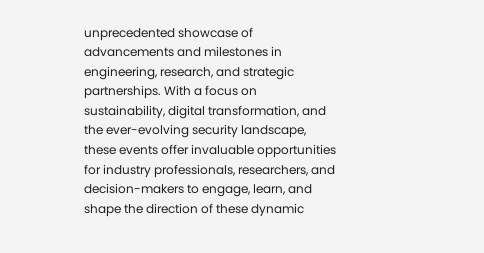unprecedented showcase of advancements and milestones in engineering, research, and strategic partnerships. With a focus on sustainability, digital transformation, and the ever-evolving security landscape, these events offer invaluable opportunities for industry professionals, researchers, and decision-makers to engage, learn, and shape the direction of these dynamic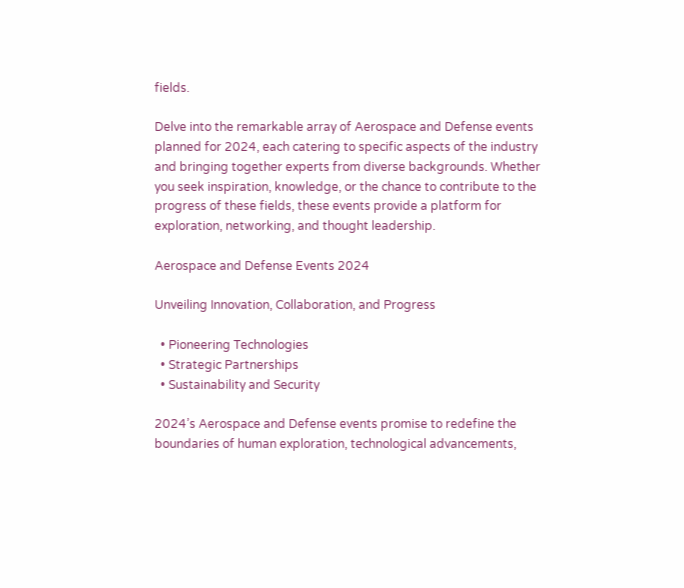fields.

Delve into the remarkable array of Aerospace and Defense events planned for 2024, each catering to specific aspects of the industry and bringing together experts from diverse backgrounds. Whether you seek inspiration, knowledge, or the chance to contribute to the progress of these fields, these events provide a platform for exploration, networking, and thought leadership.

Aerospace and Defense Events 2024

Unveiling Innovation, Collaboration, and Progress

  • Pioneering Technologies
  • Strategic Partnerships
  • Sustainability and Security

2024’s Aerospace and Defense events promise to redefine the boundaries of human exploration, technological advancements,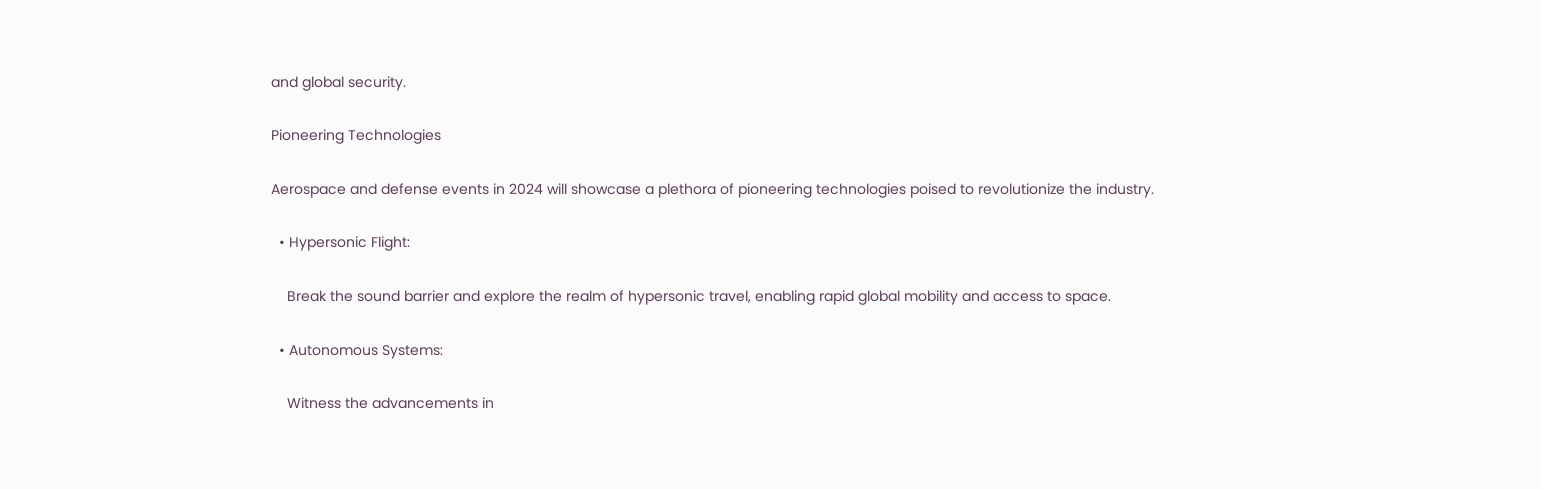and global security.

Pioneering Technologies

Aerospace and defense events in 2024 will showcase a plethora of pioneering technologies poised to revolutionize the industry.

  • Hypersonic Flight:

    Break the sound barrier and explore the realm of hypersonic travel, enabling rapid global mobility and access to space.

  • Autonomous Systems:

    Witness the advancements in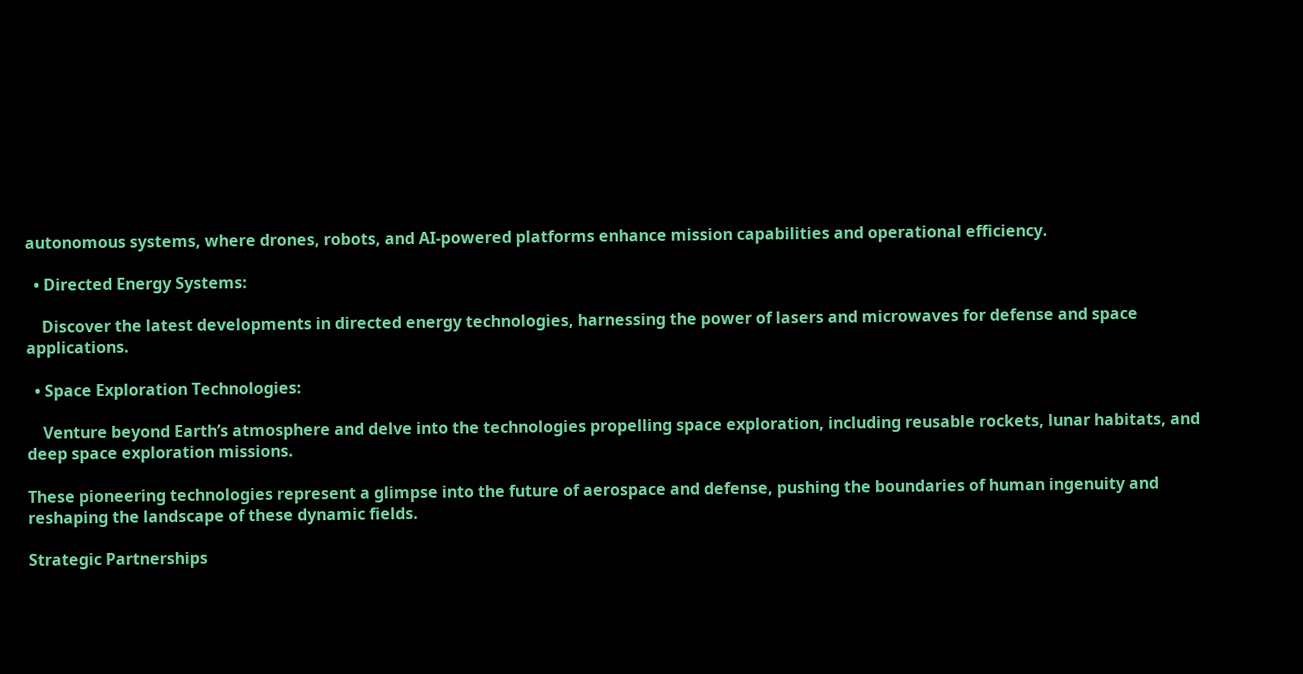autonomous systems, where drones, robots, and AI-powered platforms enhance mission capabilities and operational efficiency.

  • Directed Energy Systems:

    Discover the latest developments in directed energy technologies, harnessing the power of lasers and microwaves for defense and space applications.

  • Space Exploration Technologies:

    Venture beyond Earth’s atmosphere and delve into the technologies propelling space exploration, including reusable rockets, lunar habitats, and deep space exploration missions.

These pioneering technologies represent a glimpse into the future of aerospace and defense, pushing the boundaries of human ingenuity and reshaping the landscape of these dynamic fields.

Strategic Partnerships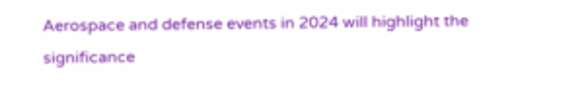Aerospace and defense events in 2024 will highlight the significance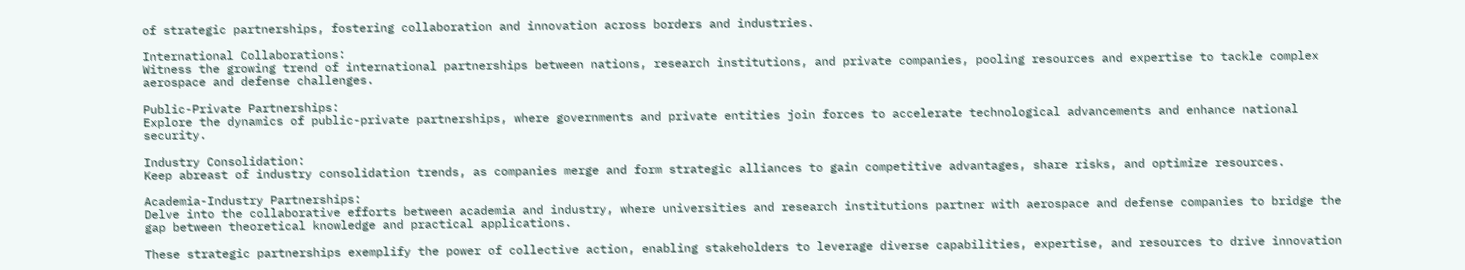of strategic partnerships, fostering collaboration and innovation across borders and industries.

International Collaborations:
Witness the growing trend of international partnerships between nations, research institutions, and private companies, pooling resources and expertise to tackle complex aerospace and defense challenges.

Public-Private Partnerships:
Explore the dynamics of public-private partnerships, where governments and private entities join forces to accelerate technological advancements and enhance national security.

Industry Consolidation:
Keep abreast of industry consolidation trends, as companies merge and form strategic alliances to gain competitive advantages, share risks, and optimize resources.

Academia-Industry Partnerships:
Delve into the collaborative efforts between academia and industry, where universities and research institutions partner with aerospace and defense companies to bridge the gap between theoretical knowledge and practical applications.

These strategic partnerships exemplify the power of collective action, enabling stakeholders to leverage diverse capabilities, expertise, and resources to drive innovation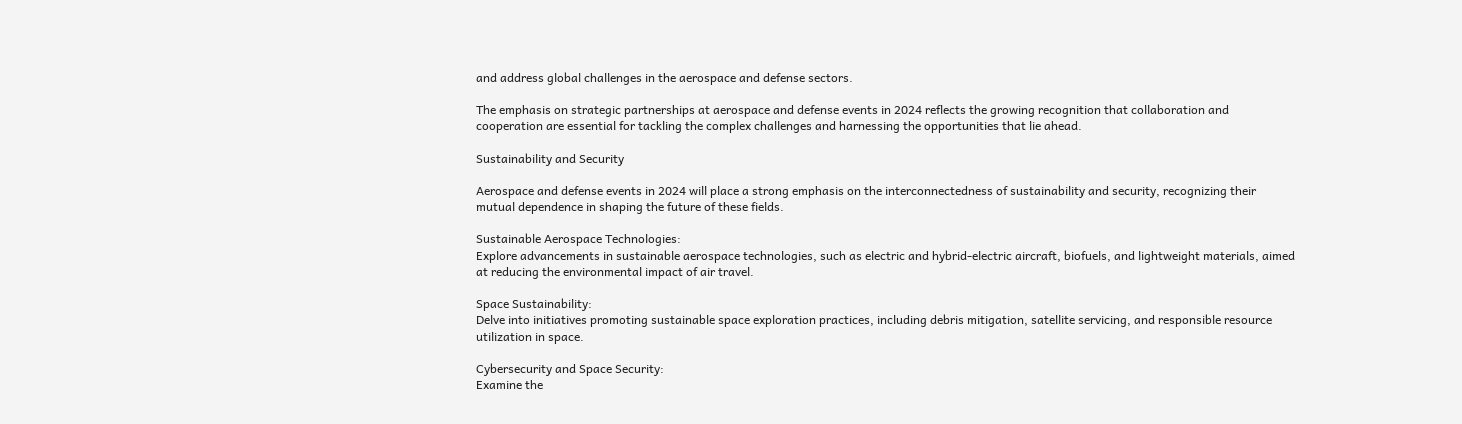and address global challenges in the aerospace and defense sectors.

The emphasis on strategic partnerships at aerospace and defense events in 2024 reflects the growing recognition that collaboration and cooperation are essential for tackling the complex challenges and harnessing the opportunities that lie ahead.

Sustainability and Security

Aerospace and defense events in 2024 will place a strong emphasis on the interconnectedness of sustainability and security, recognizing their mutual dependence in shaping the future of these fields.

Sustainable Aerospace Technologies:
Explore advancements in sustainable aerospace technologies, such as electric and hybrid-electric aircraft, biofuels, and lightweight materials, aimed at reducing the environmental impact of air travel.

Space Sustainability:
Delve into initiatives promoting sustainable space exploration practices, including debris mitigation, satellite servicing, and responsible resource utilization in space.

Cybersecurity and Space Security:
Examine the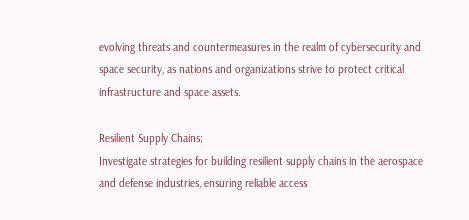evolving threats and countermeasures in the realm of cybersecurity and space security, as nations and organizations strive to protect critical infrastructure and space assets.

Resilient Supply Chains:
Investigate strategies for building resilient supply chains in the aerospace and defense industries, ensuring reliable access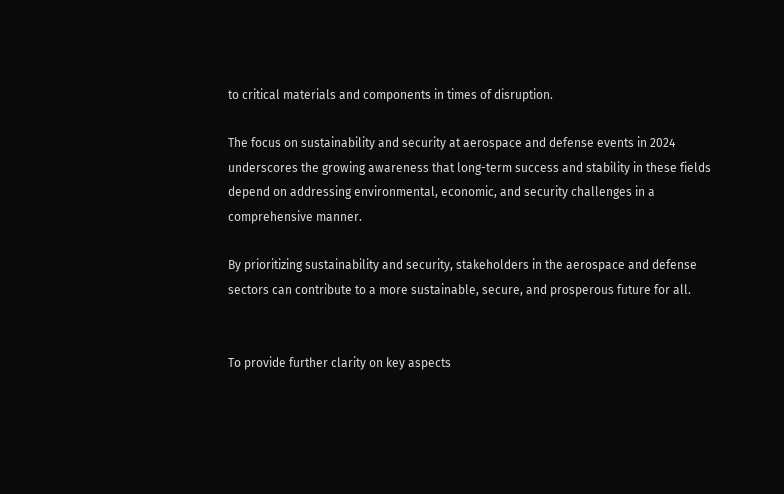to critical materials and components in times of disruption.

The focus on sustainability and security at aerospace and defense events in 2024 underscores the growing awareness that long-term success and stability in these fields depend on addressing environmental, economic, and security challenges in a comprehensive manner.

By prioritizing sustainability and security, stakeholders in the aerospace and defense sectors can contribute to a more sustainable, secure, and prosperous future for all.


To provide further clarity on key aspects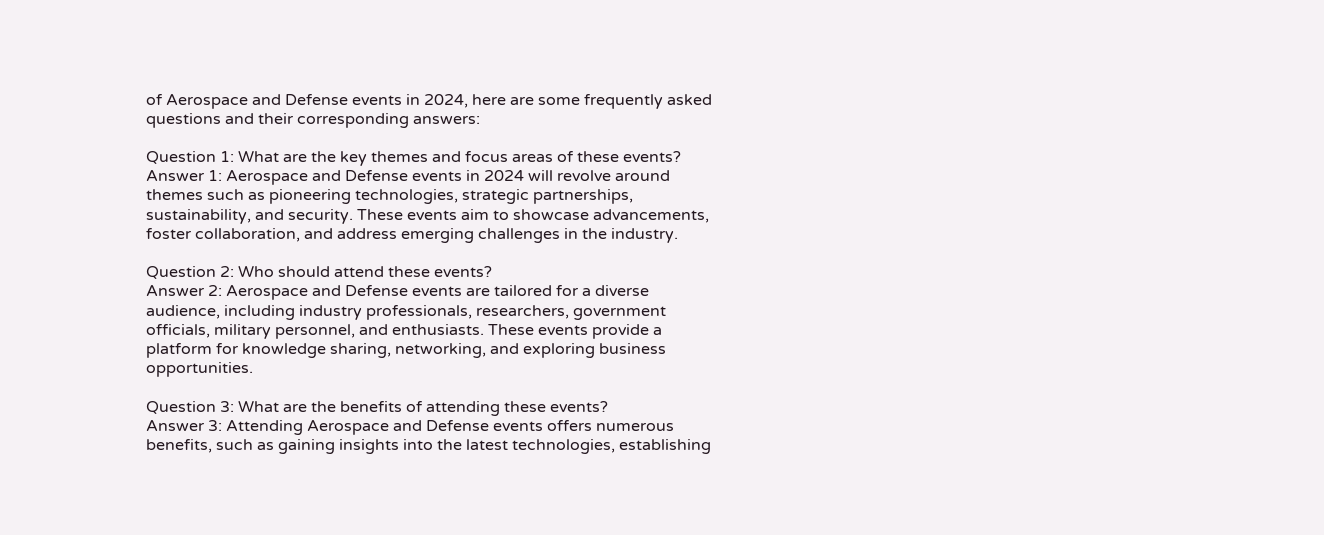of Aerospace and Defense events in 2024, here are some frequently asked questions and their corresponding answers:

Question 1: What are the key themes and focus areas of these events?
Answer 1: Aerospace and Defense events in 2024 will revolve around themes such as pioneering technologies, strategic partnerships, sustainability, and security. These events aim to showcase advancements, foster collaboration, and address emerging challenges in the industry.

Question 2: Who should attend these events?
Answer 2: Aerospace and Defense events are tailored for a diverse audience, including industry professionals, researchers, government officials, military personnel, and enthusiasts. These events provide a platform for knowledge sharing, networking, and exploring business opportunities.

Question 3: What are the benefits of attending these events?
Answer 3: Attending Aerospace and Defense events offers numerous benefits, such as gaining insights into the latest technologies, establishing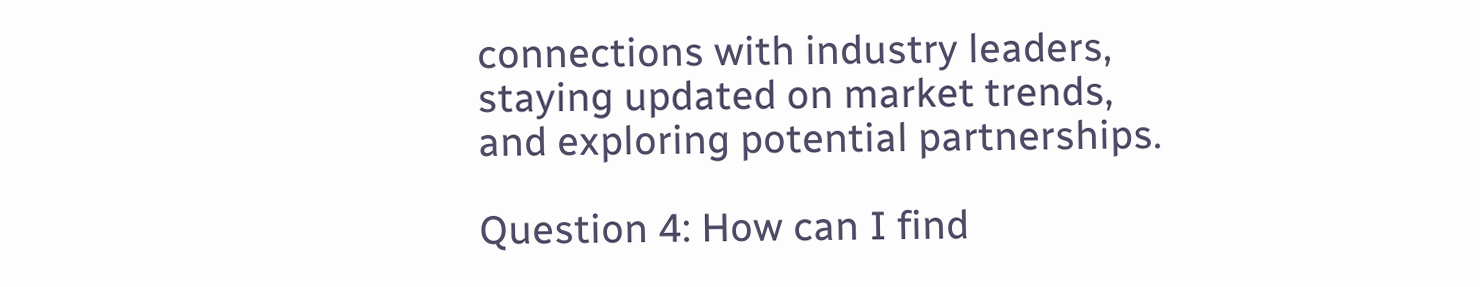connections with industry leaders, staying updated on market trends, and exploring potential partnerships.

Question 4: How can I find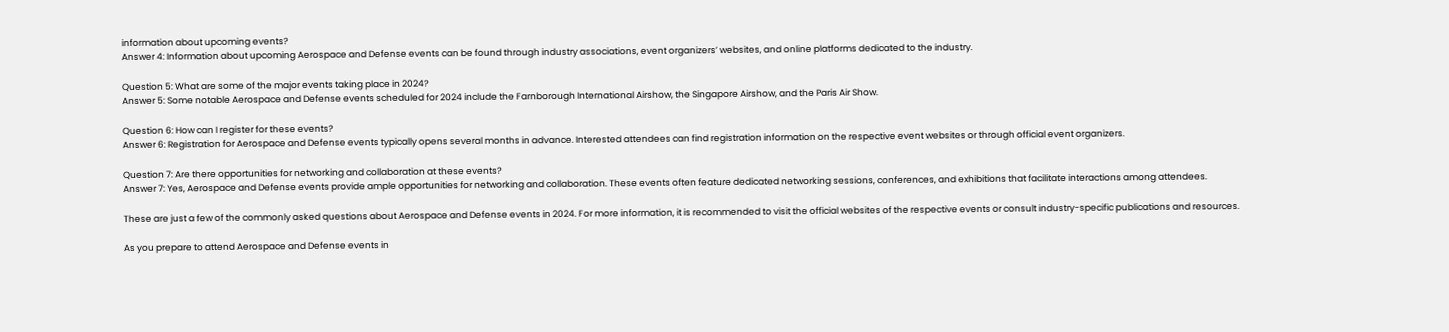information about upcoming events?
Answer 4: Information about upcoming Aerospace and Defense events can be found through industry associations, event organizers’ websites, and online platforms dedicated to the industry.

Question 5: What are some of the major events taking place in 2024?
Answer 5: Some notable Aerospace and Defense events scheduled for 2024 include the Farnborough International Airshow, the Singapore Airshow, and the Paris Air Show.

Question 6: How can I register for these events?
Answer 6: Registration for Aerospace and Defense events typically opens several months in advance. Interested attendees can find registration information on the respective event websites or through official event organizers.

Question 7: Are there opportunities for networking and collaboration at these events?
Answer 7: Yes, Aerospace and Defense events provide ample opportunities for networking and collaboration. These events often feature dedicated networking sessions, conferences, and exhibitions that facilitate interactions among attendees.

These are just a few of the commonly asked questions about Aerospace and Defense events in 2024. For more information, it is recommended to visit the official websites of the respective events or consult industry-specific publications and resources.

As you prepare to attend Aerospace and Defense events in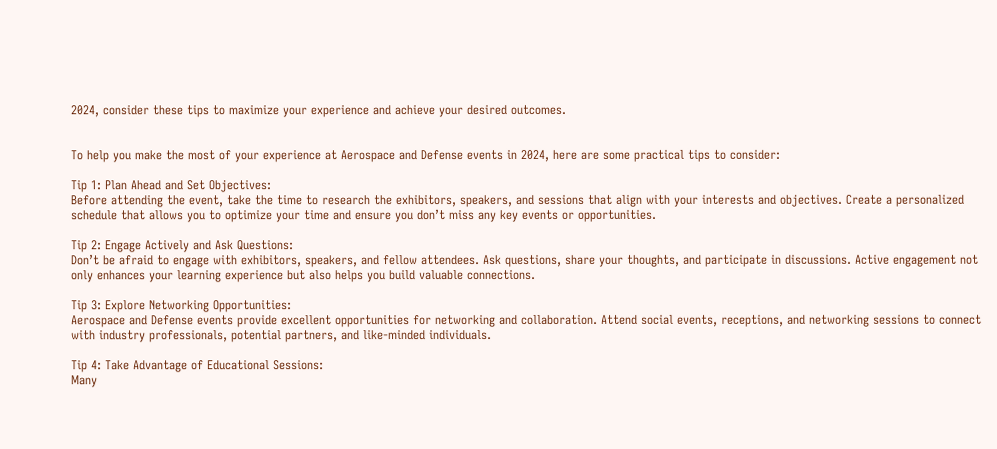2024, consider these tips to maximize your experience and achieve your desired outcomes.


To help you make the most of your experience at Aerospace and Defense events in 2024, here are some practical tips to consider:

Tip 1: Plan Ahead and Set Objectives:
Before attending the event, take the time to research the exhibitors, speakers, and sessions that align with your interests and objectives. Create a personalized schedule that allows you to optimize your time and ensure you don’t miss any key events or opportunities.

Tip 2: Engage Actively and Ask Questions:
Don’t be afraid to engage with exhibitors, speakers, and fellow attendees. Ask questions, share your thoughts, and participate in discussions. Active engagement not only enhances your learning experience but also helps you build valuable connections.

Tip 3: Explore Networking Opportunities:
Aerospace and Defense events provide excellent opportunities for networking and collaboration. Attend social events, receptions, and networking sessions to connect with industry professionals, potential partners, and like-minded individuals.

Tip 4: Take Advantage of Educational Sessions:
Many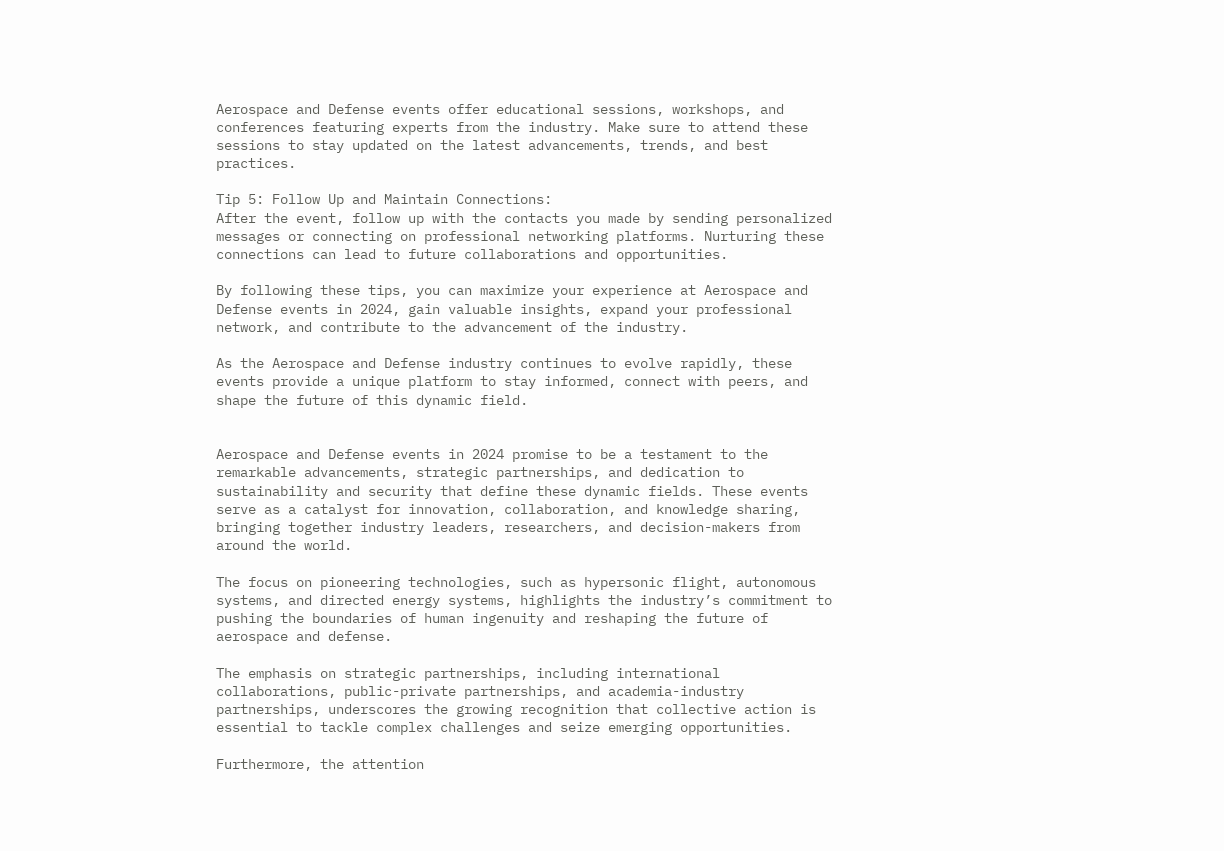Aerospace and Defense events offer educational sessions, workshops, and conferences featuring experts from the industry. Make sure to attend these sessions to stay updated on the latest advancements, trends, and best practices.

Tip 5: Follow Up and Maintain Connections:
After the event, follow up with the contacts you made by sending personalized messages or connecting on professional networking platforms. Nurturing these connections can lead to future collaborations and opportunities.

By following these tips, you can maximize your experience at Aerospace and Defense events in 2024, gain valuable insights, expand your professional network, and contribute to the advancement of the industry.

As the Aerospace and Defense industry continues to evolve rapidly, these events provide a unique platform to stay informed, connect with peers, and shape the future of this dynamic field.


Aerospace and Defense events in 2024 promise to be a testament to the remarkable advancements, strategic partnerships, and dedication to sustainability and security that define these dynamic fields. These events serve as a catalyst for innovation, collaboration, and knowledge sharing, bringing together industry leaders, researchers, and decision-makers from around the world.

The focus on pioneering technologies, such as hypersonic flight, autonomous systems, and directed energy systems, highlights the industry’s commitment to pushing the boundaries of human ingenuity and reshaping the future of aerospace and defense.

The emphasis on strategic partnerships, including international collaborations, public-private partnerships, and academia-industry partnerships, underscores the growing recognition that collective action is essential to tackle complex challenges and seize emerging opportunities.

Furthermore, the attention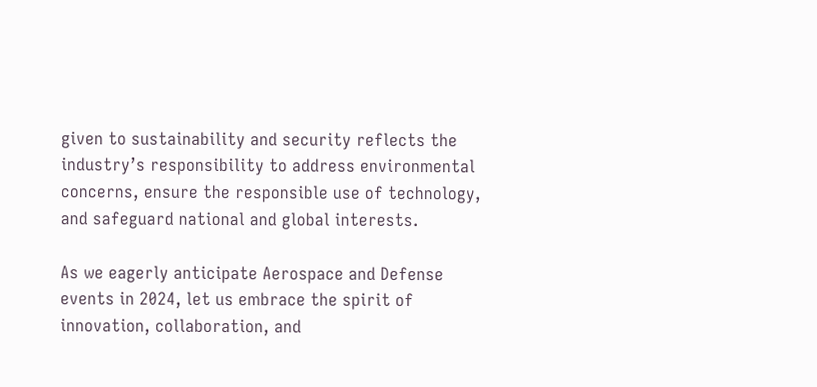given to sustainability and security reflects the industry’s responsibility to address environmental concerns, ensure the responsible use of technology, and safeguard national and global interests.

As we eagerly anticipate Aerospace and Defense events in 2024, let us embrace the spirit of innovation, collaboration, and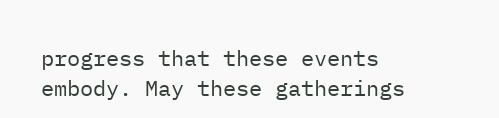progress that these events embody. May these gatherings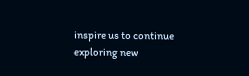inspire us to continue exploring new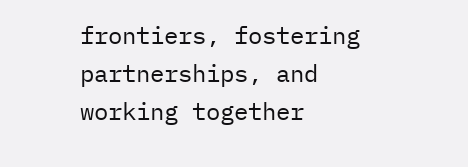frontiers, fostering partnerships, and working together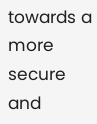towards a more secure and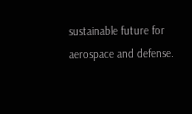sustainable future for aerospace and defense.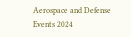Aerospace and Defense Events 2024